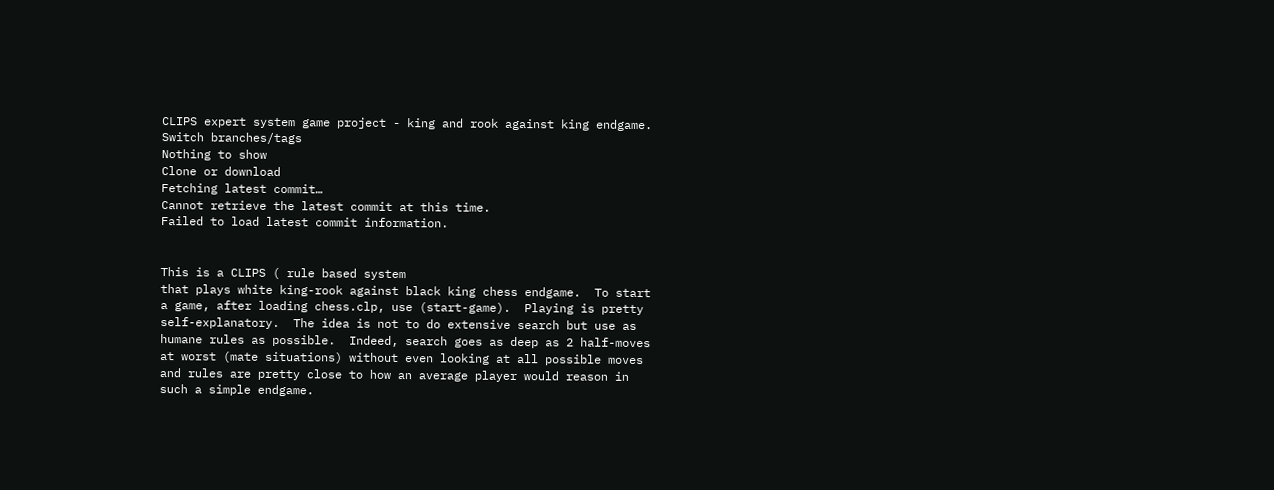CLIPS expert system game project - king and rook against king endgame.
Switch branches/tags
Nothing to show
Clone or download
Fetching latest commit…
Cannot retrieve the latest commit at this time.
Failed to load latest commit information.


This is a CLIPS ( rule based system
that plays white king-rook against black king chess endgame.  To start
a game, after loading chess.clp, use (start-game).  Playing is pretty
self-explanatory.  The idea is not to do extensive search but use as
humane rules as possible.  Indeed, search goes as deep as 2 half-moves
at worst (mate situations) without even looking at all possible moves
and rules are pretty close to how an average player would reason in
such a simple endgame.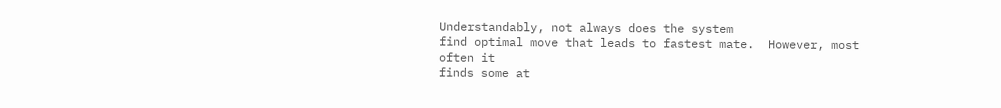Understandably, not always does the system
find optimal move that leads to fastest mate.  However, most often it
finds some at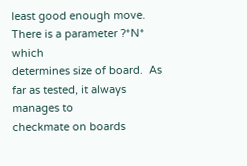least good enough move.  There is a parameter ?*N* which
determines size of board.  As far as tested, it always manages to
checkmate on boards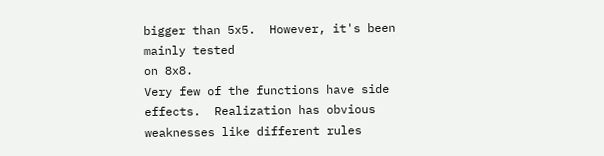bigger than 5x5.  However, it's been mainly tested
on 8x8.
Very few of the functions have side effects.  Realization has obvious
weaknesses like different rules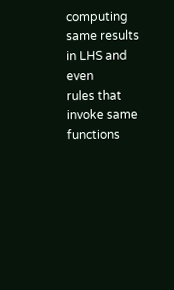computing same results in LHS and even
rules that invoke same functions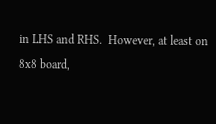in LHS and RHS.  However, at least on
8x8 board,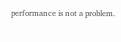performance is not a problem.